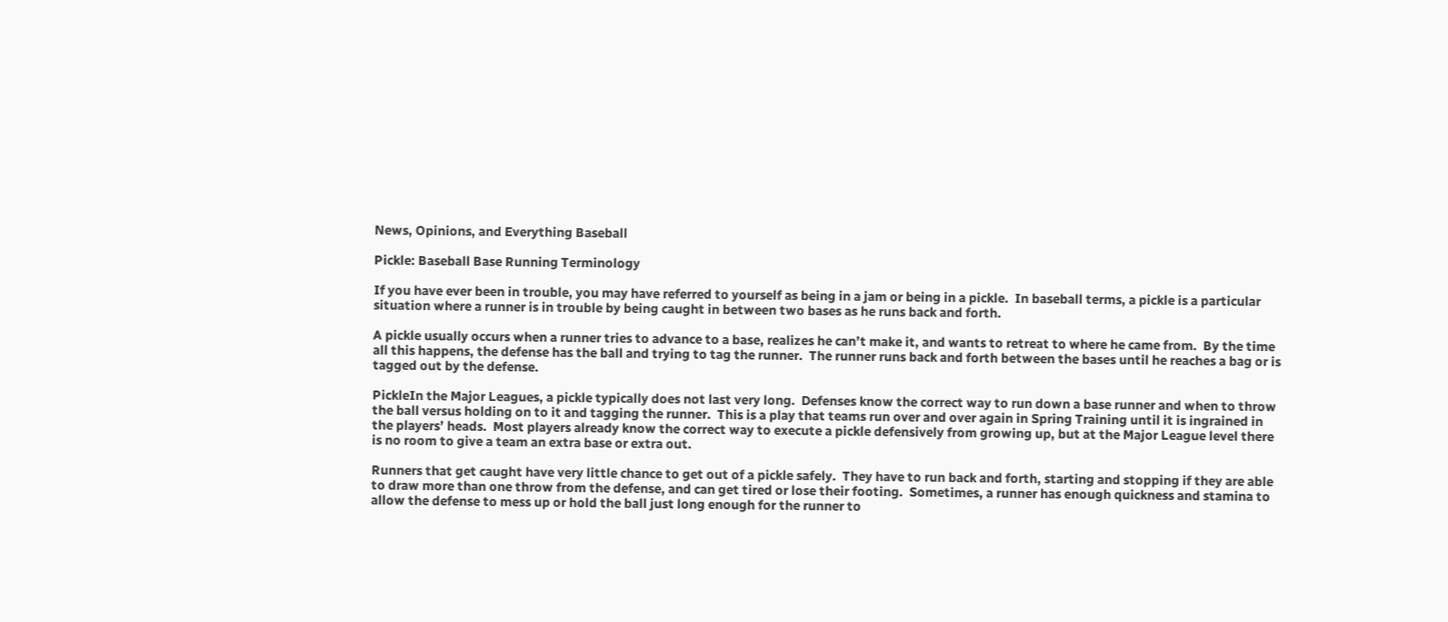News, Opinions, and Everything Baseball

Pickle: Baseball Base Running Terminology

If you have ever been in trouble, you may have referred to yourself as being in a jam or being in a pickle.  In baseball terms, a pickle is a particular situation where a runner is in trouble by being caught in between two bases as he runs back and forth.

A pickle usually occurs when a runner tries to advance to a base, realizes he can’t make it, and wants to retreat to where he came from.  By the time all this happens, the defense has the ball and trying to tag the runner.  The runner runs back and forth between the bases until he reaches a bag or is tagged out by the defense.

PickleIn the Major Leagues, a pickle typically does not last very long.  Defenses know the correct way to run down a base runner and when to throw the ball versus holding on to it and tagging the runner.  This is a play that teams run over and over again in Spring Training until it is ingrained in the players’ heads.  Most players already know the correct way to execute a pickle defensively from growing up, but at the Major League level there is no room to give a team an extra base or extra out.

Runners that get caught have very little chance to get out of a pickle safely.  They have to run back and forth, starting and stopping if they are able to draw more than one throw from the defense, and can get tired or lose their footing.  Sometimes, a runner has enough quickness and stamina to allow the defense to mess up or hold the ball just long enough for the runner to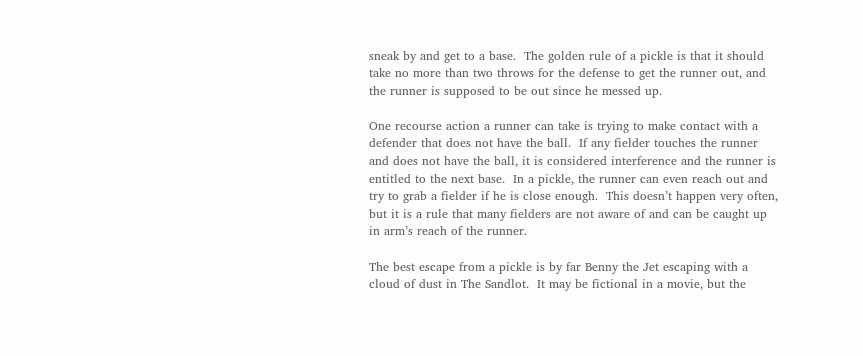sneak by and get to a base.  The golden rule of a pickle is that it should take no more than two throws for the defense to get the runner out, and the runner is supposed to be out since he messed up.

One recourse action a runner can take is trying to make contact with a defender that does not have the ball.  If any fielder touches the runner and does not have the ball, it is considered interference and the runner is entitled to the next base.  In a pickle, the runner can even reach out and try to grab a fielder if he is close enough.  This doesn’t happen very often, but it is a rule that many fielders are not aware of and can be caught up in arm’s reach of the runner.

The best escape from a pickle is by far Benny the Jet escaping with a cloud of dust in The Sandlot.  It may be fictional in a movie, but the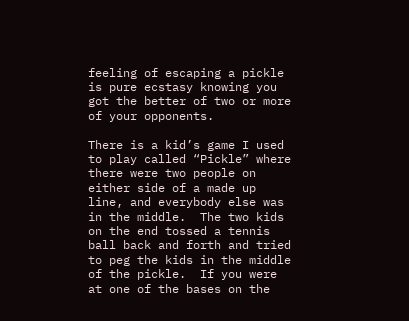feeling of escaping a pickle is pure ecstasy knowing you got the better of two or more of your opponents.

There is a kid’s game I used to play called “Pickle” where there were two people on either side of a made up line, and everybody else was in the middle.  The two kids on the end tossed a tennis ball back and forth and tried to peg the kids in the middle of the pickle.  If you were at one of the bases on the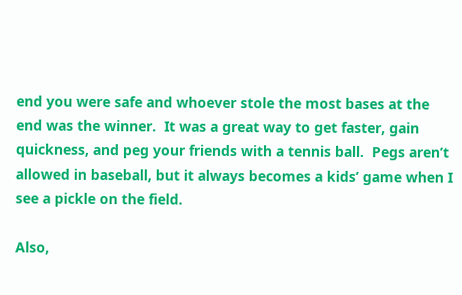end you were safe and whoever stole the most bases at the end was the winner.  It was a great way to get faster, gain quickness, and peg your friends with a tennis ball.  Pegs aren’t allowed in baseball, but it always becomes a kids’ game when I see a pickle on the field.

Also,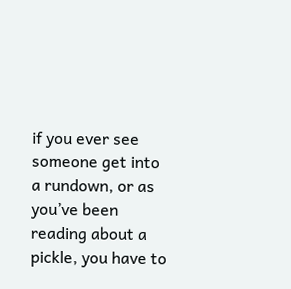if you ever see someone get into a rundown, or as you’ve been reading about a pickle, you have to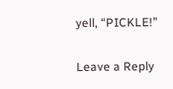yell, “PICKLE!”

Leave a Reply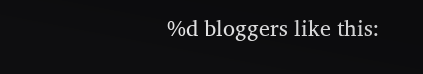%d bloggers like this: